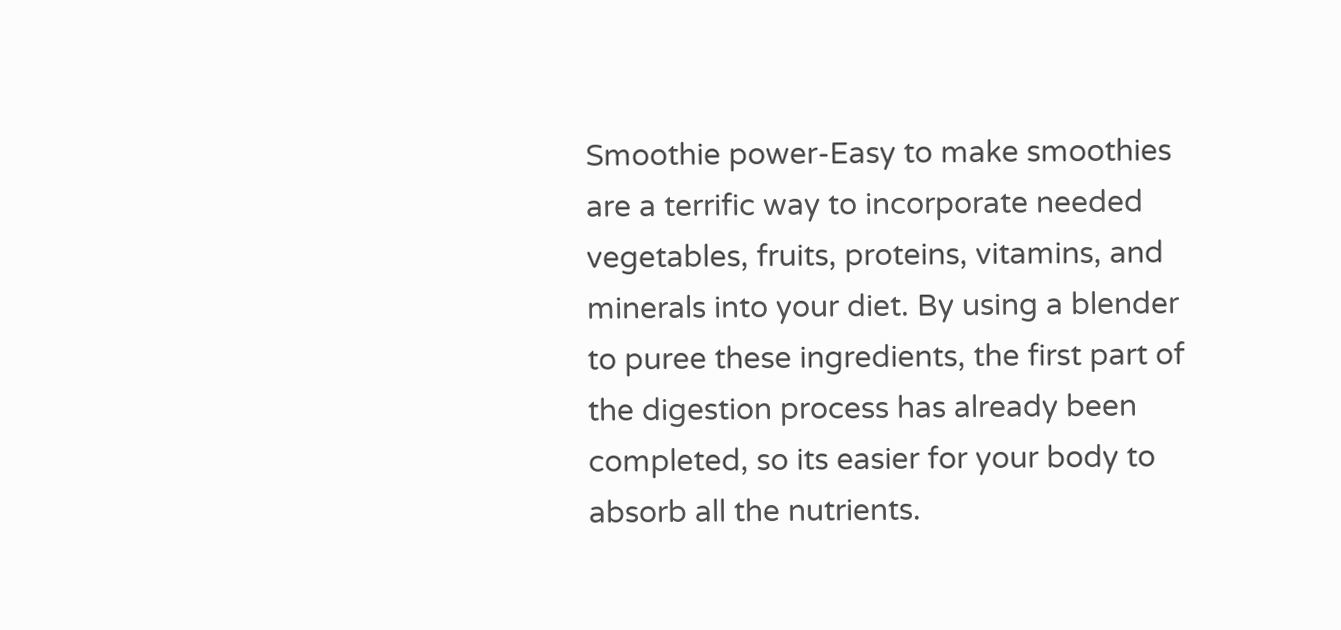Smoothie power-Easy to make smoothies are a terrific way to incorporate needed vegetables, fruits, proteins, vitamins, and minerals into your diet. By using a blender to puree these ingredients, the first part of the digestion process has already been completed, so its easier for your body to absorb all the nutrients.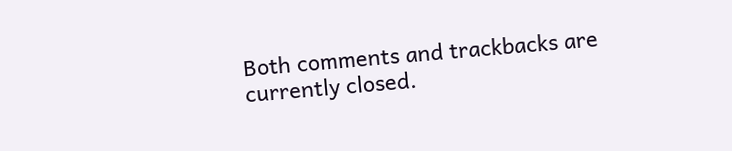Both comments and trackbacks are currently closed.